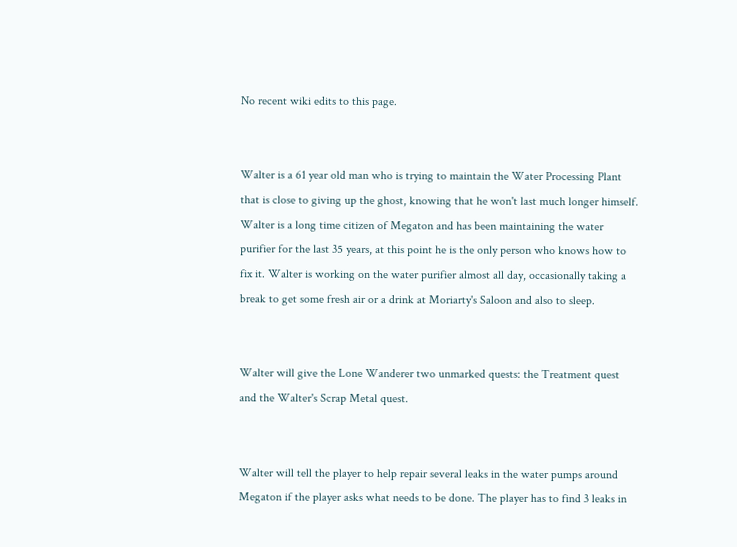No recent wiki edits to this page.


Walter is a 61 year old man who is trying to maintain the Water Processing Plant that is close to giving up the ghost, knowing that he won't last much longer himself. Walter is a long time citizen of Megaton and has been maintaining the water purifier for the last 35 years, at this point he is the only person who knows how to fix it. Walter is working on the water purifier almost all day, occasionally taking a break to get some fresh air or a drink at Moriarty's Saloon and also to sleep.


Walter will give the Lone Wanderer two unmarked quests: the Treatment quest and the Walter's Scrap Metal quest.


Walter will tell the player to help repair several leaks in the water pumps around Megaton if the player asks what needs to be done. The player has to find 3 leaks in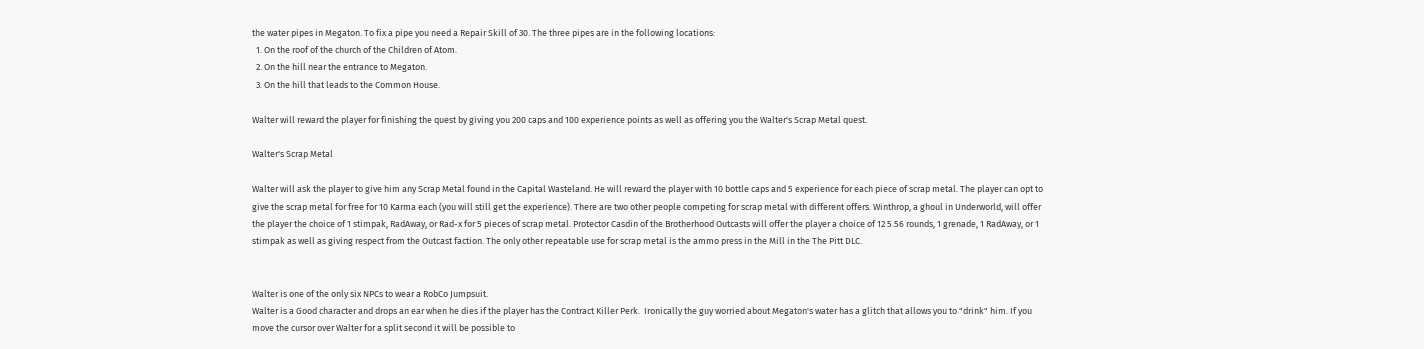the water pipes in Megaton. To fix a pipe you need a Repair Skill of 30. The three pipes are in the following locations:
  1. On the roof of the church of the Children of Atom.
  2. On the hill near the entrance to Megaton.
  3. On the hill that leads to the Common House.

Walter will reward the player for finishing the quest by giving you 200 caps and 100 experience points as well as offering you the Walter's Scrap Metal quest.

Walter's Scrap Metal

Walter will ask the player to give him any Scrap Metal found in the Capital Wasteland. He will reward the player with 10 bottle caps and 5 experience for each piece of scrap metal. The player can opt to give the scrap metal for free for 10 Karma each (you will still get the experience). There are two other people competing for scrap metal with different offers. Winthrop, a ghoul in Underworld, will offer the player the choice of 1 stimpak, RadAway, or Rad-x for 5 pieces of scrap metal. Protector Casdin of the Brotherhood Outcasts will offer the player a choice of 12 5.56 rounds, 1 grenade, 1 RadAway, or 1 stimpak as well as giving respect from the Outcast faction. The only other repeatable use for scrap metal is the ammo press in the Mill in the The Pitt DLC.


Walter is one of the only six NPCs to wear a RobCo Jumpsuit.
Walter is a Good character and drops an ear when he dies if the player has the Contract Killer Perk.  Ironically the guy worried about Megaton's water has a glitch that allows you to "drink" him. If you move the cursor over Walter for a split second it will be possible to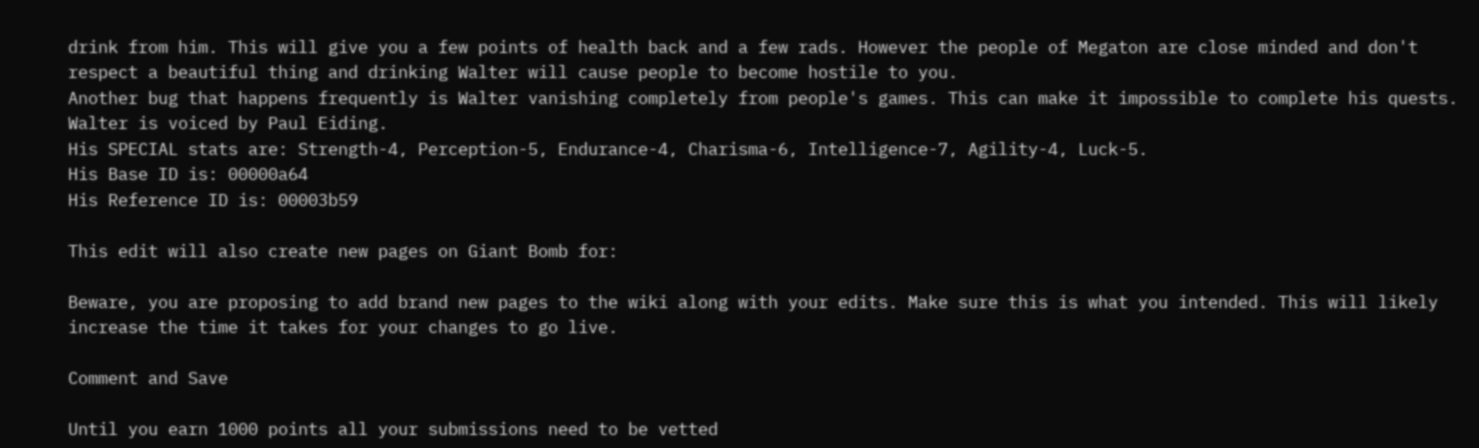drink from him. This will give you a few points of health back and a few rads. However the people of Megaton are close minded and don't respect a beautiful thing and drinking Walter will cause people to become hostile to you.
Another bug that happens frequently is Walter vanishing completely from people's games. This can make it impossible to complete his quests.
Walter is voiced by Paul Eiding.
His SPECIAL stats are: Strength-4, Perception-5, Endurance-4, Charisma-6, Intelligence-7, Agility-4, Luck-5.
His Base ID is: 00000a64
His Reference ID is: 00003b59

This edit will also create new pages on Giant Bomb for:

Beware, you are proposing to add brand new pages to the wiki along with your edits. Make sure this is what you intended. This will likely increase the time it takes for your changes to go live.

Comment and Save

Until you earn 1000 points all your submissions need to be vetted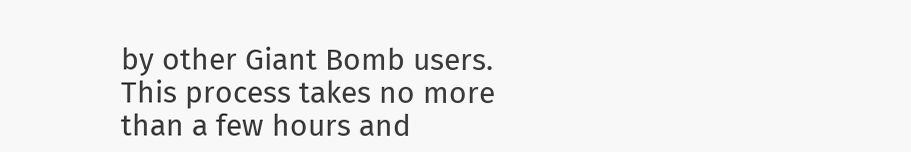by other Giant Bomb users. This process takes no more than a few hours and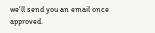we'll send you an email once approved.